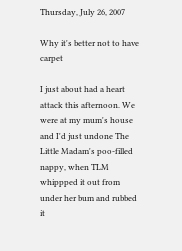Thursday, July 26, 2007

Why it's better not to have carpet

I just about had a heart attack this afternoon. We were at my mum's house and I'd just undone The Little Madam's poo-filled nappy, when TLM whippped it out from under her bum and rubbed it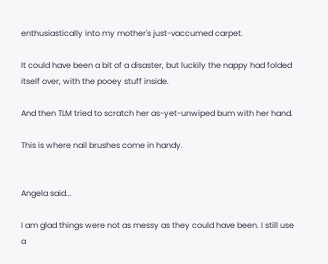enthusiastically into my mother's just-vaccumed carpet.

It could have been a bit of a disaster, but luckily the nappy had folded itself over, with the pooey stuff inside.

And then TLM tried to scratch her as-yet-unwiped bum with her hand.

This is where nail brushes come in handy.


Angela said...

I am glad things were not as messy as they could have been. I still use a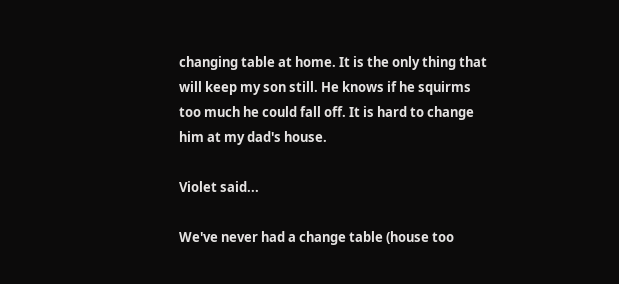changing table at home. It is the only thing that will keep my son still. He knows if he squirms too much he could fall off. It is hard to change him at my dad's house.

Violet said...

We've never had a change table (house too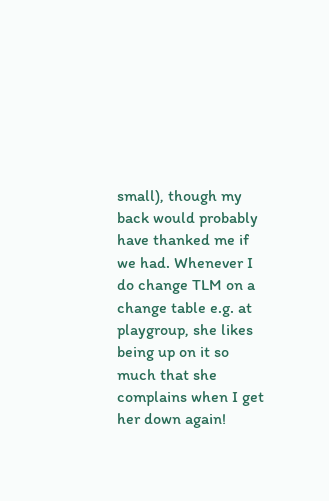small), though my back would probably have thanked me if we had. Whenever I do change TLM on a change table e.g. at playgroup, she likes being up on it so much that she complains when I get her down again!